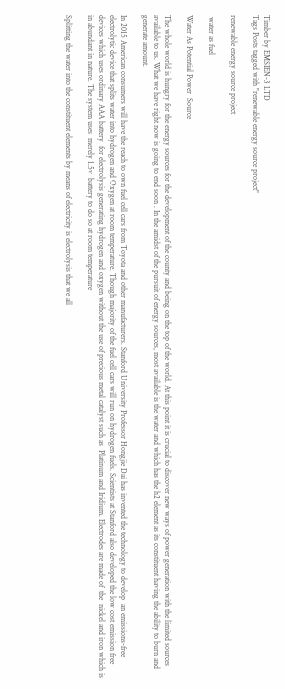Timber by EMSIEN-3 LTD
Tags Posts tagged with "renewable energy source project"

renewable energy source project

 water as fuel

Water As Potential Power  Source

The whole world is hungry for the energy sources for the development of the county and being on the top of the world. At this point it is crucial to discover new ways of power generation with the limited sources available to us. What we have right now is going to end soon . In the amidst of the pursuit of energy sources, most available is the water and which has the h2 element as its constituent having the ability to burn and generate amount.

In 2015 American consumers will have the reach to own fuel cell cars from Toyota and other manufacturers. Stanford University Professor Hongjie Dai has invented the technology to develop  an emissions-free electrolytic device that splits water into hydrogen and Oxygen at room temperature. Though majority of the fuel cell cars will run on hydrogen fuels. Scientists at Stanford also developed the low cost emission free devices which uses ordinary AAA battery  for electrolysis generating hydrogen and oxygen without the use of precious metal catalyst such as  Platinum and Iridium. Electrodes are made of  the  nickel and iron which is in abundant in nature. The system uses  merely 1.5v  battery to do so at room temperature

Splitting the water into the constituent elements by means of electricity is electrolysis that we all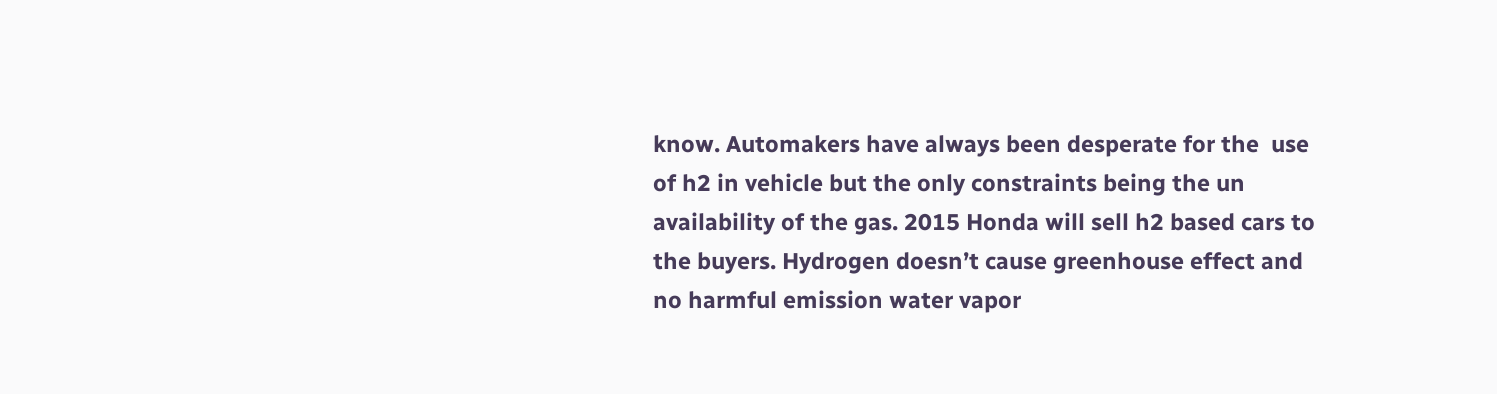know. Automakers have always been desperate for the  use of h2 in vehicle but the only constraints being the un availability of the gas. 2015 Honda will sell h2 based cars to the buyers. Hydrogen doesn’t cause greenhouse effect and no harmful emission water vapor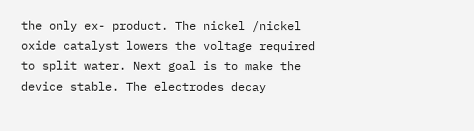the only ex- product. The nickel /nickel oxide catalyst lowers the voltage required to split water. Next goal is to make the device stable. The electrodes decay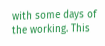with some days of the working. This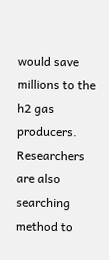would save millions to the h2 gas producers. Researchers are also searching method to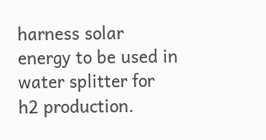harness solar energy to be used in water splitter for h2 production.